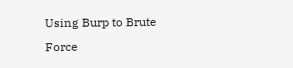Using Burp to Brute Force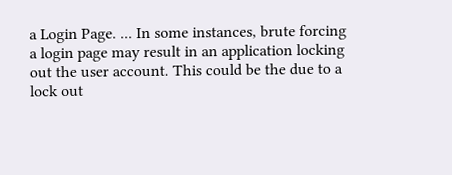a Login Page. ... In some instances, brute forcing a login page may result in an application locking out the user account. This could be the due to a lock out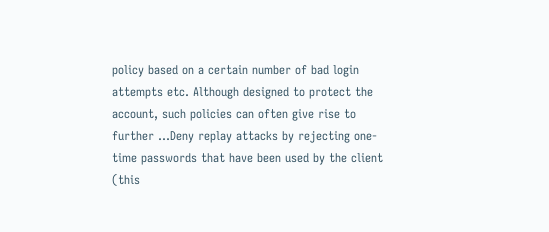policy based on a certain number of bad login attempts etc. Although designed to protect the account, such policies can often give rise to further ...Deny replay attacks by rejecting one-time passwords that have been used by the client (this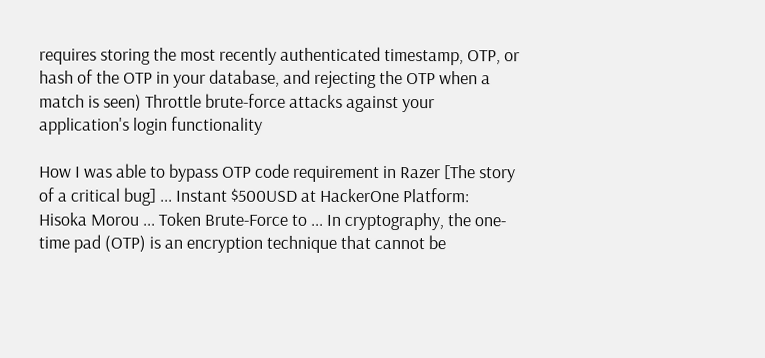requires storing the most recently authenticated timestamp, OTP, or hash of the OTP in your database, and rejecting the OTP when a match is seen) Throttle brute-force attacks against your application's login functionality

How I was able to bypass OTP code requirement in Razer [The story of a critical bug] ... Instant $500USD at HackerOne Platform: Hisoka Morou ... Token Brute-Force to ... In cryptography, the one-time pad (OTP) is an encryption technique that cannot be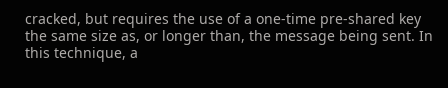cracked, but requires the use of a one-time pre-shared key the same size as, or longer than, the message being sent. In this technique, a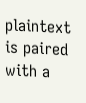plaintext is paired with a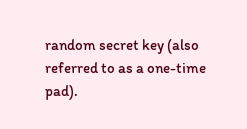random secret key (also referred to as a one-time pad).